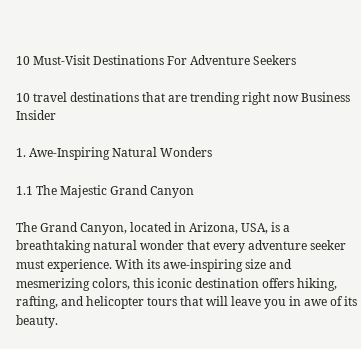10 Must-Visit Destinations For Adventure Seekers

10 travel destinations that are trending right now Business Insider

1. Awe-Inspiring Natural Wonders

1.1 The Majestic Grand Canyon

The Grand Canyon, located in Arizona, USA, is a breathtaking natural wonder that every adventure seeker must experience. With its awe-inspiring size and mesmerizing colors, this iconic destination offers hiking, rafting, and helicopter tours that will leave you in awe of its beauty.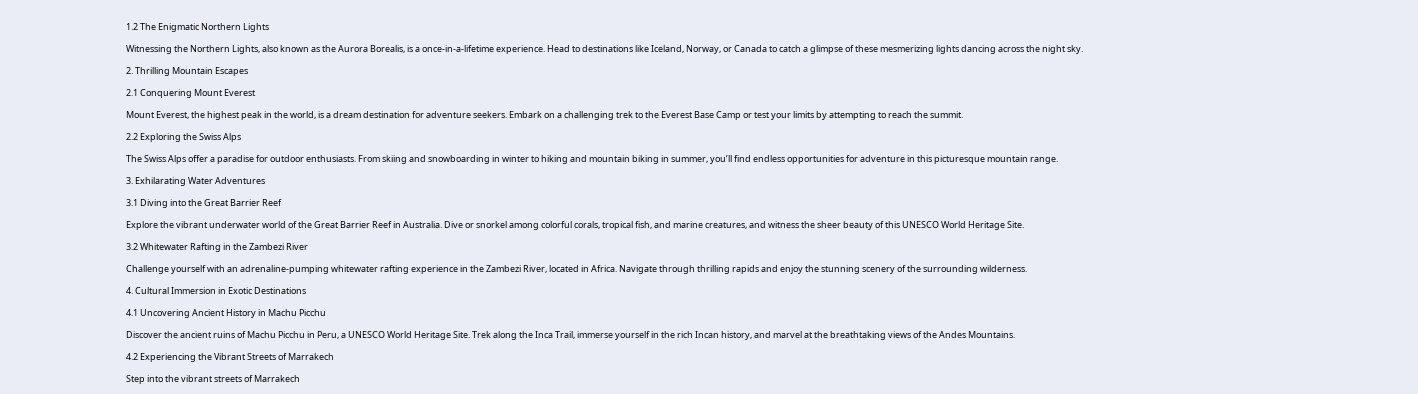1.2 The Enigmatic Northern Lights

Witnessing the Northern Lights, also known as the Aurora Borealis, is a once-in-a-lifetime experience. Head to destinations like Iceland, Norway, or Canada to catch a glimpse of these mesmerizing lights dancing across the night sky.

2. Thrilling Mountain Escapes

2.1 Conquering Mount Everest

Mount Everest, the highest peak in the world, is a dream destination for adventure seekers. Embark on a challenging trek to the Everest Base Camp or test your limits by attempting to reach the summit.

2.2 Exploring the Swiss Alps

The Swiss Alps offer a paradise for outdoor enthusiasts. From skiing and snowboarding in winter to hiking and mountain biking in summer, you’ll find endless opportunities for adventure in this picturesque mountain range.

3. Exhilarating Water Adventures

3.1 Diving into the Great Barrier Reef

Explore the vibrant underwater world of the Great Barrier Reef in Australia. Dive or snorkel among colorful corals, tropical fish, and marine creatures, and witness the sheer beauty of this UNESCO World Heritage Site.

3.2 Whitewater Rafting in the Zambezi River

Challenge yourself with an adrenaline-pumping whitewater rafting experience in the Zambezi River, located in Africa. Navigate through thrilling rapids and enjoy the stunning scenery of the surrounding wilderness.

4. Cultural Immersion in Exotic Destinations

4.1 Uncovering Ancient History in Machu Picchu

Discover the ancient ruins of Machu Picchu in Peru, a UNESCO World Heritage Site. Trek along the Inca Trail, immerse yourself in the rich Incan history, and marvel at the breathtaking views of the Andes Mountains.

4.2 Experiencing the Vibrant Streets of Marrakech

Step into the vibrant streets of Marrakech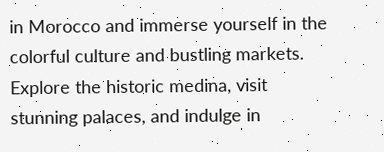in Morocco and immerse yourself in the colorful culture and bustling markets. Explore the historic medina, visit stunning palaces, and indulge in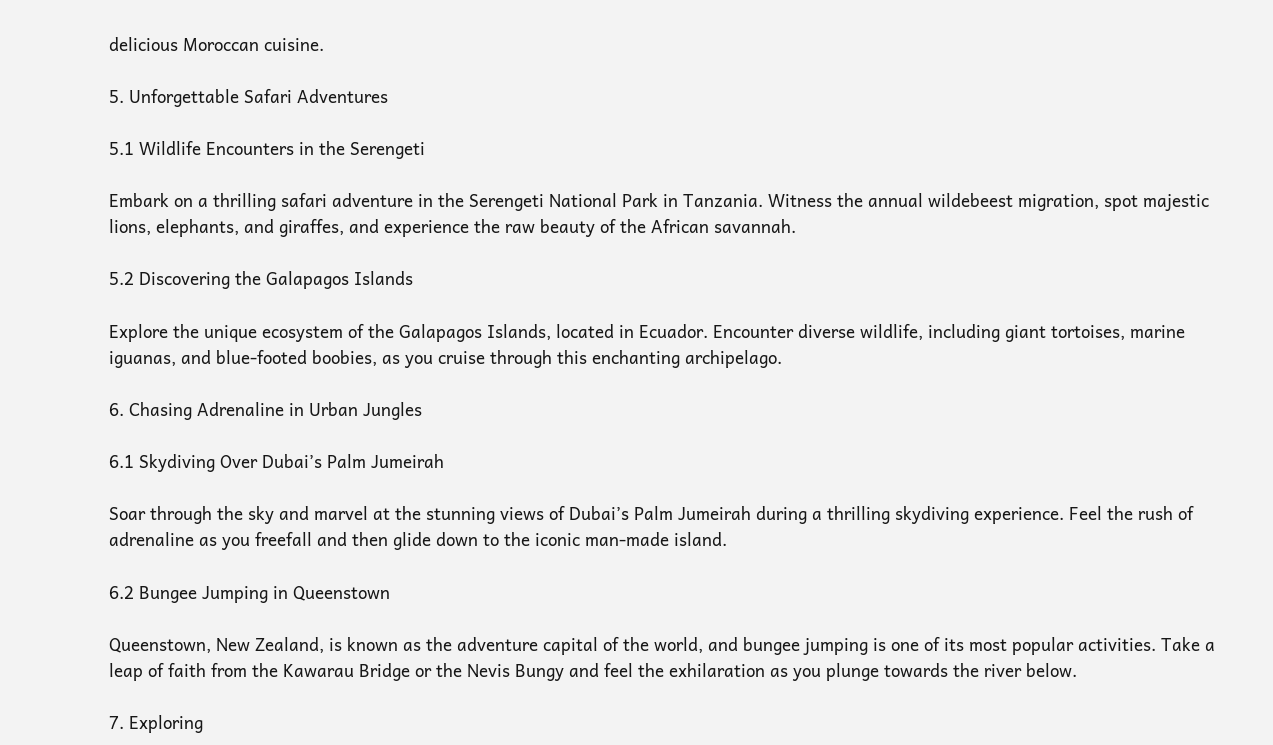delicious Moroccan cuisine.

5. Unforgettable Safari Adventures

5.1 Wildlife Encounters in the Serengeti

Embark on a thrilling safari adventure in the Serengeti National Park in Tanzania. Witness the annual wildebeest migration, spot majestic lions, elephants, and giraffes, and experience the raw beauty of the African savannah.

5.2 Discovering the Galapagos Islands

Explore the unique ecosystem of the Galapagos Islands, located in Ecuador. Encounter diverse wildlife, including giant tortoises, marine iguanas, and blue-footed boobies, as you cruise through this enchanting archipelago.

6. Chasing Adrenaline in Urban Jungles

6.1 Skydiving Over Dubai’s Palm Jumeirah

Soar through the sky and marvel at the stunning views of Dubai’s Palm Jumeirah during a thrilling skydiving experience. Feel the rush of adrenaline as you freefall and then glide down to the iconic man-made island.

6.2 Bungee Jumping in Queenstown

Queenstown, New Zealand, is known as the adventure capital of the world, and bungee jumping is one of its most popular activities. Take a leap of faith from the Kawarau Bridge or the Nevis Bungy and feel the exhilaration as you plunge towards the river below.

7. Exploring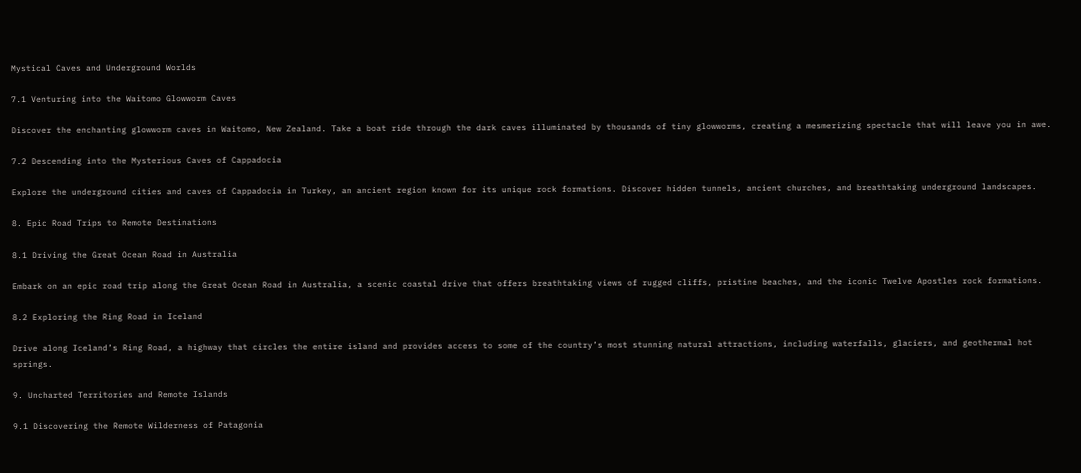Mystical Caves and Underground Worlds

7.1 Venturing into the Waitomo Glowworm Caves

Discover the enchanting glowworm caves in Waitomo, New Zealand. Take a boat ride through the dark caves illuminated by thousands of tiny glowworms, creating a mesmerizing spectacle that will leave you in awe.

7.2 Descending into the Mysterious Caves of Cappadocia

Explore the underground cities and caves of Cappadocia in Turkey, an ancient region known for its unique rock formations. Discover hidden tunnels, ancient churches, and breathtaking underground landscapes.

8. Epic Road Trips to Remote Destinations

8.1 Driving the Great Ocean Road in Australia

Embark on an epic road trip along the Great Ocean Road in Australia, a scenic coastal drive that offers breathtaking views of rugged cliffs, pristine beaches, and the iconic Twelve Apostles rock formations.

8.2 Exploring the Ring Road in Iceland

Drive along Iceland’s Ring Road, a highway that circles the entire island and provides access to some of the country’s most stunning natural attractions, including waterfalls, glaciers, and geothermal hot springs.

9. Uncharted Territories and Remote Islands

9.1 Discovering the Remote Wilderness of Patagonia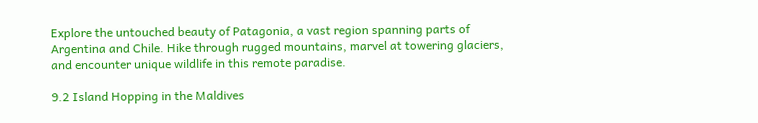Explore the untouched beauty of Patagonia, a vast region spanning parts of Argentina and Chile. Hike through rugged mountains, marvel at towering glaciers, and encounter unique wildlife in this remote paradise.

9.2 Island Hopping in the Maldives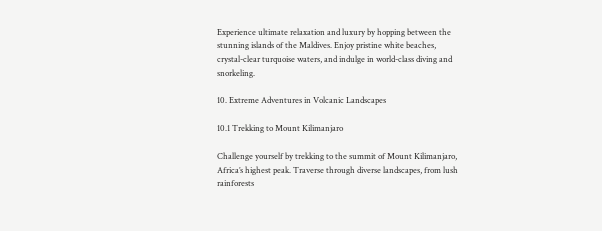Experience ultimate relaxation and luxury by hopping between the stunning islands of the Maldives. Enjoy pristine white beaches, crystal-clear turquoise waters, and indulge in world-class diving and snorkeling.

10. Extreme Adventures in Volcanic Landscapes

10.1 Trekking to Mount Kilimanjaro

Challenge yourself by trekking to the summit of Mount Kilimanjaro, Africa’s highest peak. Traverse through diverse landscapes, from lush rainforests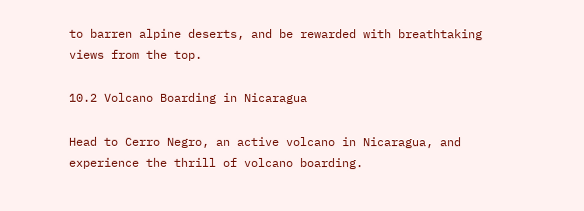to barren alpine deserts, and be rewarded with breathtaking views from the top.

10.2 Volcano Boarding in Nicaragua

Head to Cerro Negro, an active volcano in Nicaragua, and experience the thrill of volcano boarding.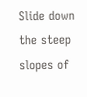Slide down the steep slopes of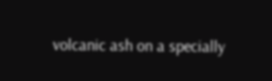volcanic ash on a specially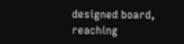designed board, reaching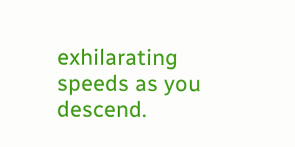exhilarating speeds as you descend.